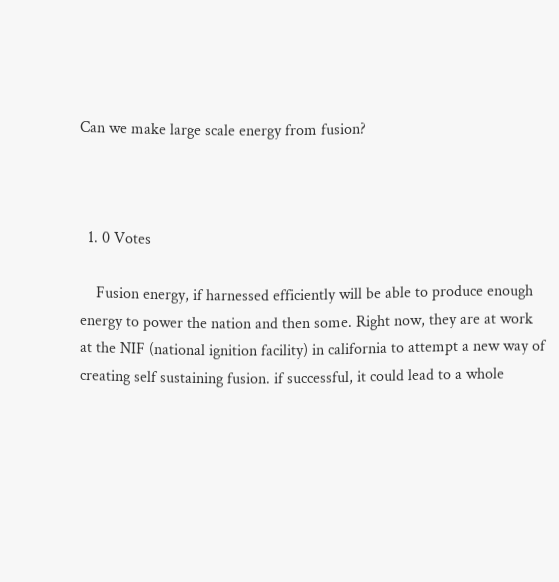Can we make large scale energy from fusion?



  1. 0 Votes

    Fusion energy, if harnessed efficiently will be able to produce enough energy to power the nation and then some. Right now, they are at work at the NIF (national ignition facility) in california to attempt a new way of creating self sustaining fusion. if successful, it could lead to a whole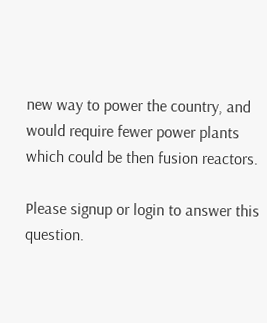new way to power the country, and would require fewer power plants which could be then fusion reactors.

Please signup or login to answer this question.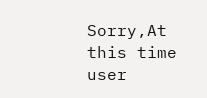Sorry,At this time user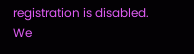registration is disabled. We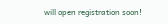will open registration soon!